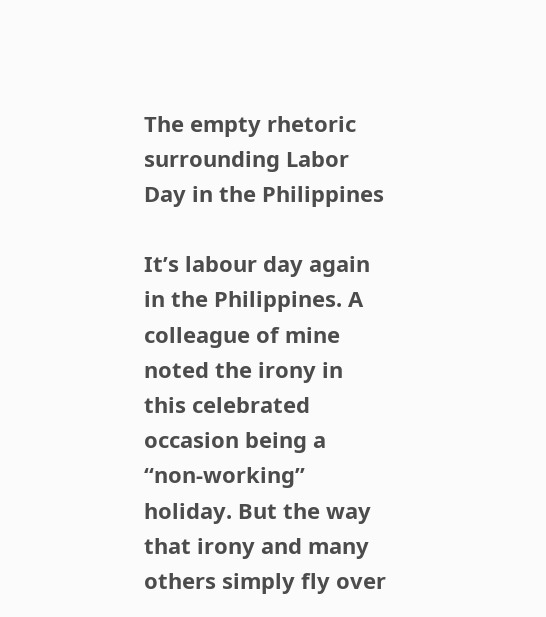The empty rhetoric surrounding Labor Day in the Philippines

It’s labour day again in the Philippines. A colleague of mine noted the irony in this celebrated occasion being a “non-working” holiday. But the way that irony and many others simply fly over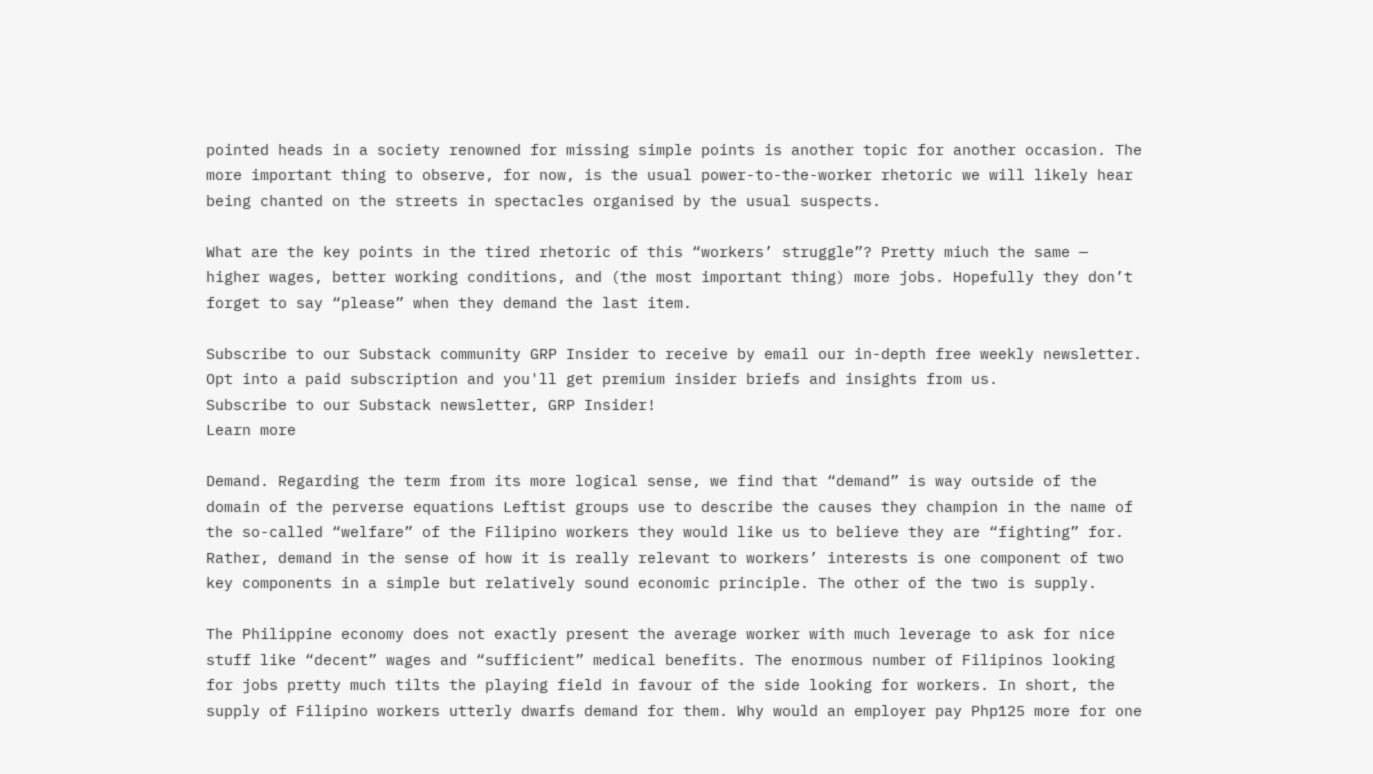pointed heads in a society renowned for missing simple points is another topic for another occasion. The more important thing to observe, for now, is the usual power-to-the-worker rhetoric we will likely hear being chanted on the streets in spectacles organised by the usual suspects.

What are the key points in the tired rhetoric of this “workers’ struggle”? Pretty miuch the same — higher wages, better working conditions, and (the most important thing) more jobs. Hopefully they don’t forget to say “please” when they demand the last item.

Subscribe to our Substack community GRP Insider to receive by email our in-depth free weekly newsletter. Opt into a paid subscription and you'll get premium insider briefs and insights from us.
Subscribe to our Substack newsletter, GRP Insider!
Learn more

Demand. Regarding the term from its more logical sense, we find that “demand” is way outside of the domain of the perverse equations Leftist groups use to describe the causes they champion in the name of the so-called “welfare” of the Filipino workers they would like us to believe they are “fighting” for. Rather, demand in the sense of how it is really relevant to workers’ interests is one component of two key components in a simple but relatively sound economic principle. The other of the two is supply.

The Philippine economy does not exactly present the average worker with much leverage to ask for nice stuff like “decent” wages and “sufficient” medical benefits. The enormous number of Filipinos looking for jobs pretty much tilts the playing field in favour of the side looking for workers. In short, the supply of Filipino workers utterly dwarfs demand for them. Why would an employer pay Php125 more for one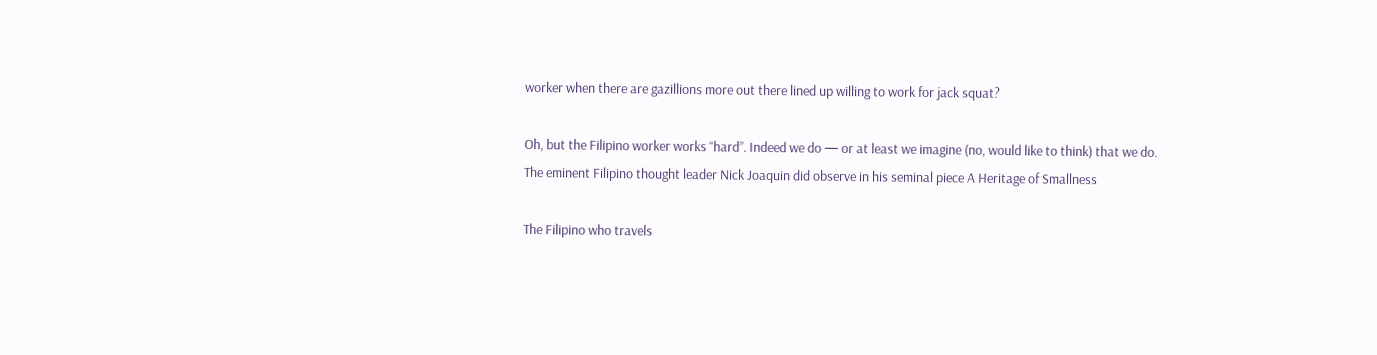worker when there are gazillions more out there lined up willing to work for jack squat?

Oh, but the Filipino worker works “hard”. Indeed we do — or at least we imagine (no, would like to think) that we do. The eminent Filipino thought leader Nick Joaquin did observe in his seminal piece A Heritage of Smallness

The Filipino who travels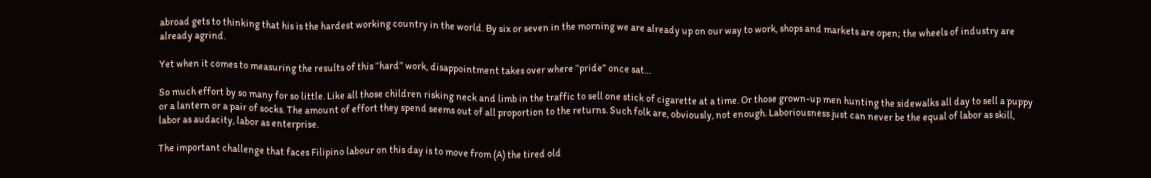abroad gets to thinking that his is the hardest working country in the world. By six or seven in the morning we are already up on our way to work, shops and markets are open; the wheels of industry are already agrind.

Yet when it comes to measuring the results of this “hard” work, disappointment takes over where “pride” once sat…

So much effort by so many for so little. Like all those children risking neck and limb in the traffic to sell one stick of cigarette at a time. Or those grown-up men hunting the sidewalks all day to sell a puppy or a lantern or a pair of socks. The amount of effort they spend seems out of all proportion to the returns. Such folk are, obviously, not enough. Laboriousness just can never be the equal of labor as skill, labor as audacity, labor as enterprise.

The important challenge that faces Filipino labour on this day is to move from (A) the tired old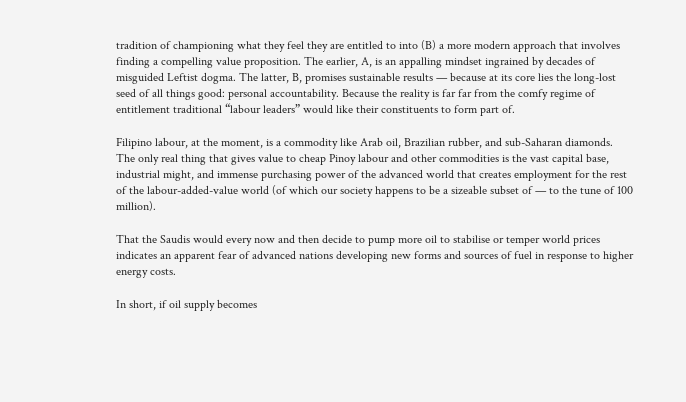tradition of championing what they feel they are entitled to into (B) a more modern approach that involves finding a compelling value proposition. The earlier, A, is an appalling mindset ingrained by decades of misguided Leftist dogma. The latter, B, promises sustainable results — because at its core lies the long-lost seed of all things good: personal accountability. Because the reality is far far from the comfy regime of entitlement traditional “labour leaders” would like their constituents to form part of.

Filipino labour, at the moment, is a commodity like Arab oil, Brazilian rubber, and sub-Saharan diamonds. The only real thing that gives value to cheap Pinoy labour and other commodities is the vast capital base, industrial might, and immense purchasing power of the advanced world that creates employment for the rest of the labour-added-value world (of which our society happens to be a sizeable subset of — to the tune of 100 million).

That the Saudis would every now and then decide to pump more oil to stabilise or temper world prices indicates an apparent fear of advanced nations developing new forms and sources of fuel in response to higher energy costs.

In short, if oil supply becomes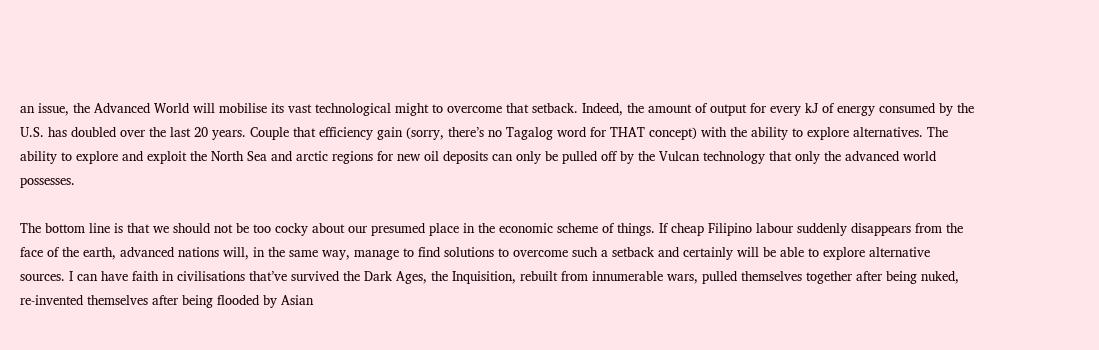an issue, the Advanced World will mobilise its vast technological might to overcome that setback. Indeed, the amount of output for every kJ of energy consumed by the U.S. has doubled over the last 20 years. Couple that efficiency gain (sorry, there’s no Tagalog word for THAT concept) with the ability to explore alternatives. The ability to explore and exploit the North Sea and arctic regions for new oil deposits can only be pulled off by the Vulcan technology that only the advanced world possesses.

The bottom line is that we should not be too cocky about our presumed place in the economic scheme of things. If cheap Filipino labour suddenly disappears from the face of the earth, advanced nations will, in the same way, manage to find solutions to overcome such a setback and certainly will be able to explore alternative sources. I can have faith in civilisations that’ve survived the Dark Ages, the Inquisition, rebuilt from innumerable wars, pulled themselves together after being nuked, re-invented themselves after being flooded by Asian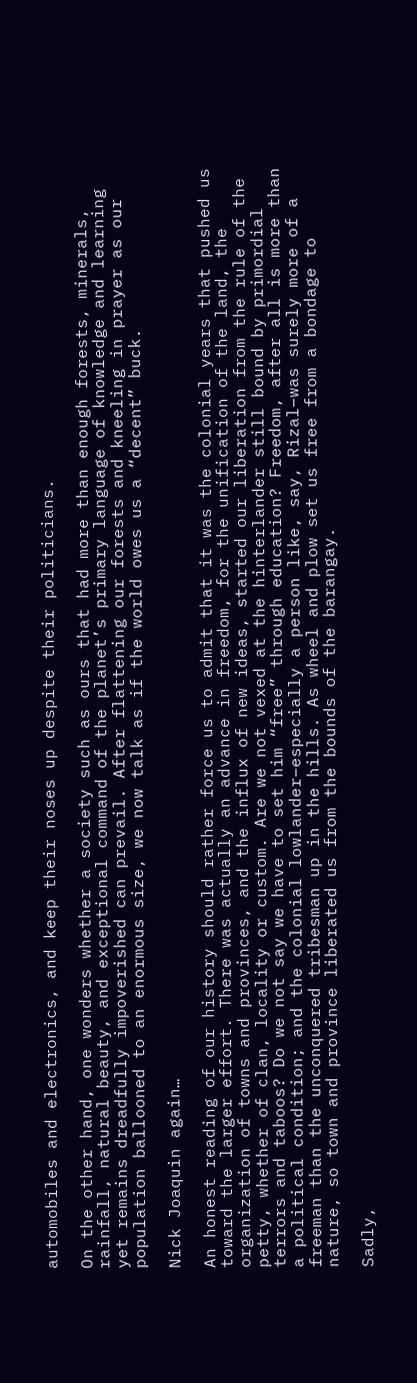automobiles and electronics, and keep their noses up despite their politicians.

On the other hand, one wonders whether a society such as ours that had more than enough forests, minerals, rainfall, natural beauty, and exceptional command of the planet’s primary language of knowledge and learning yet remains dreadfully impoverished can prevail. After flattening our forests and kneeling in prayer as our population ballooned to an enormous size, we now talk as if the world owes us a “decent” buck.

Nick Joaquin again…

An honest reading of our history should rather force us to admit that it was the colonial years that pushed us toward the larger effort. There was actually an advance in freedom, for the unification of the land, the organization of towns and provinces, and the influx of new ideas, started our liberation from the rule of the petty, whether of clan, locality or custom. Are we not vexed at the hinterlander still bound by primordial terrors and taboos? Do we not say we have to set him “free” through education? Freedom, after all is more than a political condition; and the colonial lowlander–especially a person like, say, Rizal–was surely more of a freeman than the unconquered tribesman up in the hills. As wheel and plow set us free from a bondage to nature, so town and province liberated us from the bounds of the barangay.

Sadly,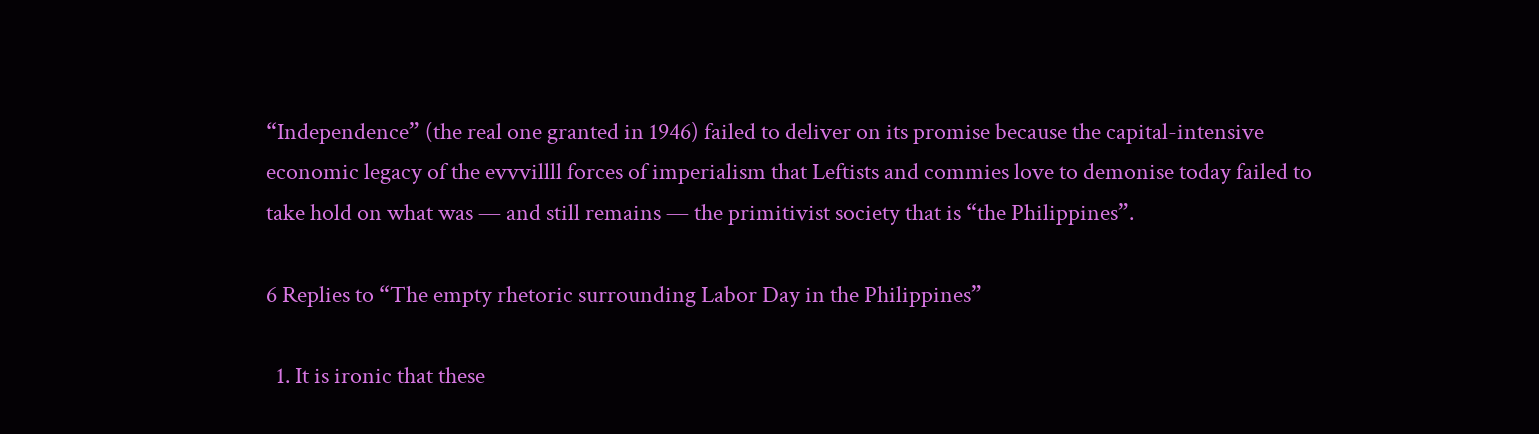“Independence” (the real one granted in 1946) failed to deliver on its promise because the capital-intensive economic legacy of the evvvillll forces of imperialism that Leftists and commies love to demonise today failed to take hold on what was — and still remains — the primitivist society that is “the Philippines”.

6 Replies to “The empty rhetoric surrounding Labor Day in the Philippines”

  1. It is ironic that these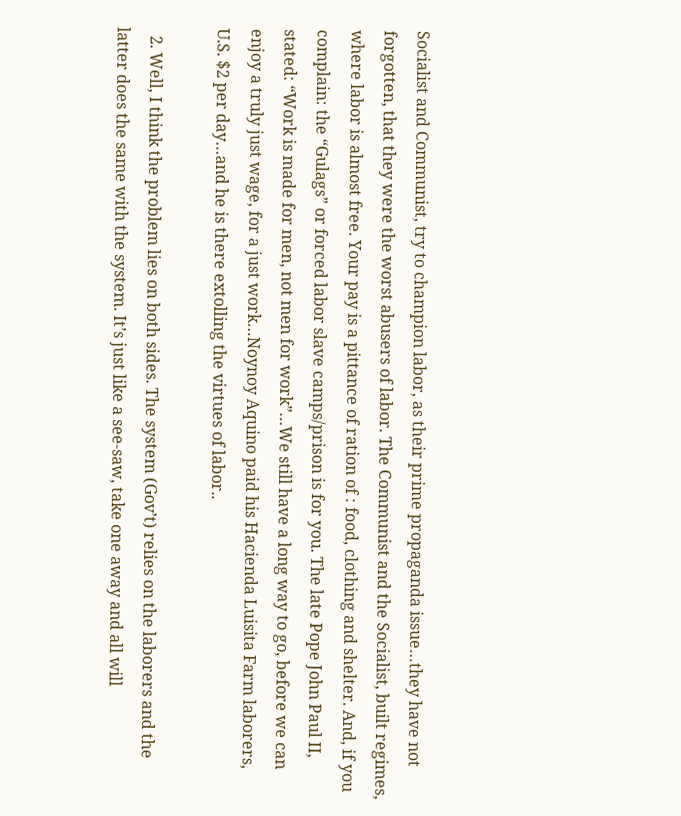Socialist and Communist, try to champion labor, as their prime propaganda issue…they have not forgotten, that they were the worst abusers of labor. The Communist and the Socialist, built regimes, where labor is almost free. Your pay is a pittance of ration of : food, clothing and shelter. And, if you complain: the “Gulags” or forced labor slave camps/prison is for you. The late Pope John Paul II, stated: “Work is made for men, not men for work”…We still have a long way to go, before we can enjoy a truly just wage, for a just work…Noynoy Aquino paid his Hacienda Luisita Farm laborers, U.S. $2 per day…and he is there extolling the virtues of labor..

  2. Well, I think the problem lies on both sides. The system (Gov’t) relies on the laborers and the latter does the same with the system. It’s just like a see-saw, take one away and all will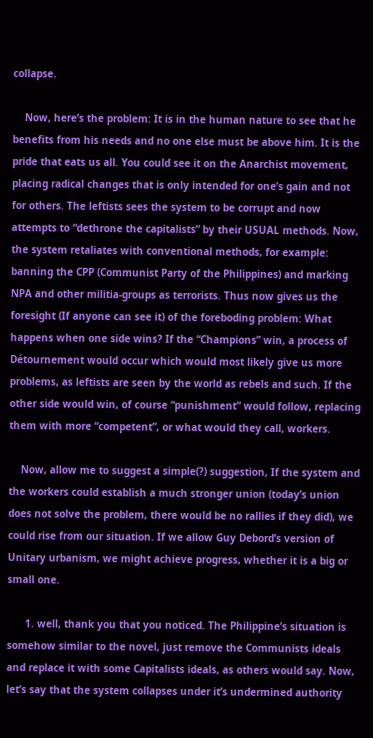collapse.

    Now, here’s the problem: It is in the human nature to see that he benefits from his needs and no one else must be above him. It is the pride that eats us all. You could see it on the Anarchist movement, placing radical changes that is only intended for one’s gain and not for others. The leftists sees the system to be corrupt and now attempts to “dethrone the capitalists” by their USUAL methods. Now, the system retaliates with conventional methods, for example: banning the CPP (Communist Party of the Philippines) and marking NPA and other militia-groups as terrorists. Thus now gives us the foresight (If anyone can see it) of the foreboding problem: What happens when one side wins? If the “Champions” win, a process of Détournement would occur which would most likely give us more problems, as leftists are seen by the world as rebels and such. If the other side would win, of course “punishment” would follow, replacing them with more “competent”, or what would they call, workers.

    Now, allow me to suggest a simple(?) suggestion, If the system and the workers could establish a much stronger union (today’s union does not solve the problem, there would be no rallies if they did), we could rise from our situation. If we allow Guy Debord’s version of Unitary urbanism, we might achieve progress, whether it is a big or small one.

      1. well, thank you that you noticed. The Philippine’s situation is somehow similar to the novel, just remove the Communists ideals and replace it with some Capitalists ideals, as others would say. Now, let’s say that the system collapses under it’s undermined authority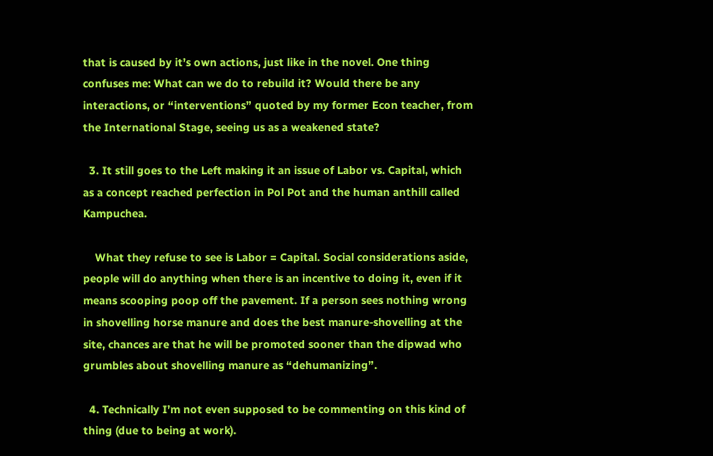that is caused by it’s own actions, just like in the novel. One thing confuses me: What can we do to rebuild it? Would there be any interactions, or “interventions” quoted by my former Econ teacher, from the International Stage, seeing us as a weakened state?

  3. It still goes to the Left making it an issue of Labor vs. Capital, which as a concept reached perfection in Pol Pot and the human anthill called Kampuchea.

    What they refuse to see is Labor = Capital. Social considerations aside, people will do anything when there is an incentive to doing it, even if it means scooping poop off the pavement. If a person sees nothing wrong in shovelling horse manure and does the best manure-shovelling at the site, chances are that he will be promoted sooner than the dipwad who grumbles about shovelling manure as “dehumanizing”.

  4. Technically I’m not even supposed to be commenting on this kind of thing (due to being at work).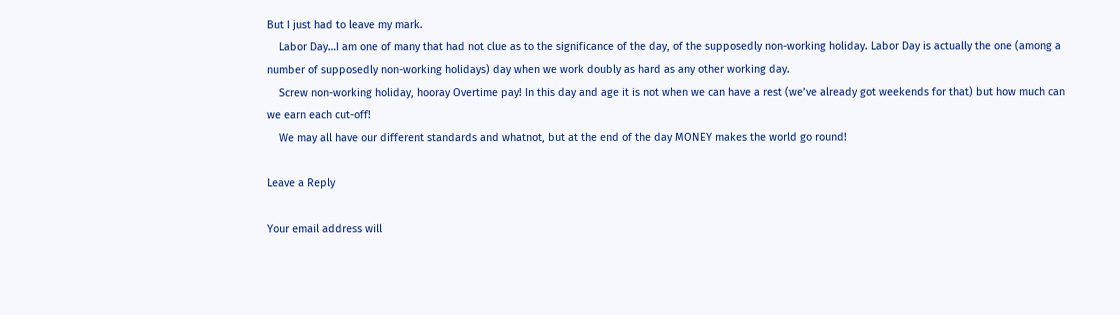But I just had to leave my mark.
    Labor Day…I am one of many that had not clue as to the significance of the day, of the supposedly non-working holiday. Labor Day is actually the one (among a number of supposedly non-working holidays) day when we work doubly as hard as any other working day.
    Screw non-working holiday, hooray Overtime pay! In this day and age it is not when we can have a rest (we’ve already got weekends for that) but how much can we earn each cut-off!
    We may all have our different standards and whatnot, but at the end of the day MONEY makes the world go round!

Leave a Reply

Your email address will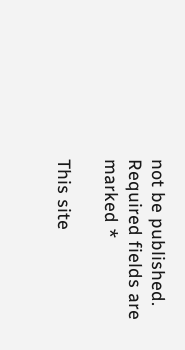not be published. Required fields are marked *

This site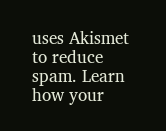uses Akismet to reduce spam. Learn how your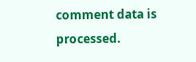comment data is processed.